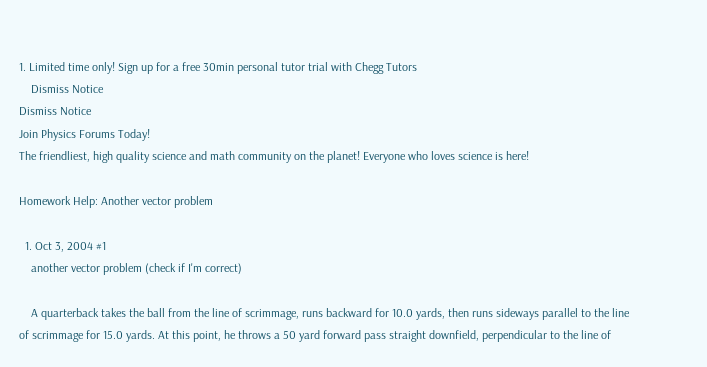1. Limited time only! Sign up for a free 30min personal tutor trial with Chegg Tutors
    Dismiss Notice
Dismiss Notice
Join Physics Forums Today!
The friendliest, high quality science and math community on the planet! Everyone who loves science is here!

Homework Help: Another vector problem

  1. Oct 3, 2004 #1
    another vector problem (check if I'm correct)

    A quarterback takes the ball from the line of scrimmage, runs backward for 10.0 yards, then runs sideways parallel to the line of scrimmage for 15.0 yards. At this point, he throws a 50 yard forward pass straight downfield, perpendicular to the line of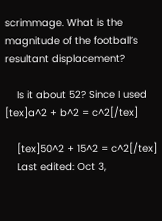scrimmage. What is the magnitude of the football’s resultant displacement?

    Is it about 52? Since I used [tex]a^2 + b^2 = c^2[/tex]

    [tex]50^2 + 15^2 = c^2[/tex]
    Last edited: Oct 3,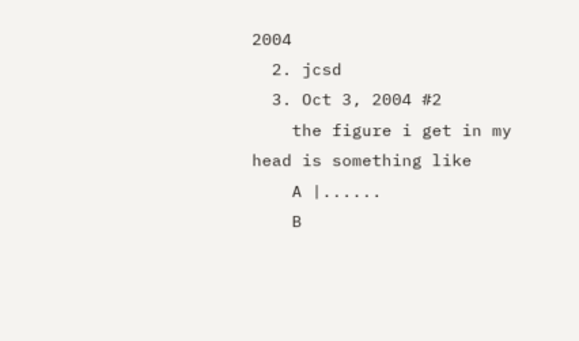2004
  2. jcsd
  3. Oct 3, 2004 #2
    the figure i get in my head is something like
    A |......
    B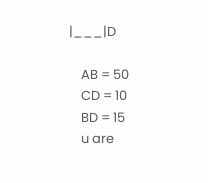|___|D

    AB = 50
    CD = 10
    BD = 15
    u are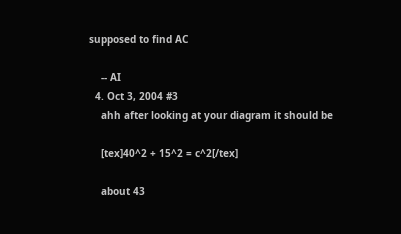supposed to find AC

    -- AI
  4. Oct 3, 2004 #3
    ahh after looking at your diagram it should be

    [tex]40^2 + 15^2 = c^2[/tex]

    about 43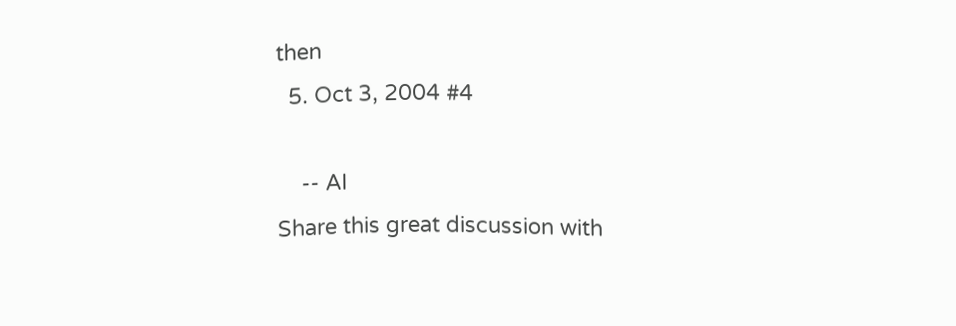then
  5. Oct 3, 2004 #4

    -- AI
Share this great discussion with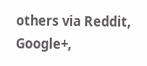others via Reddit, Google+,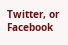Twitter, or Facebook